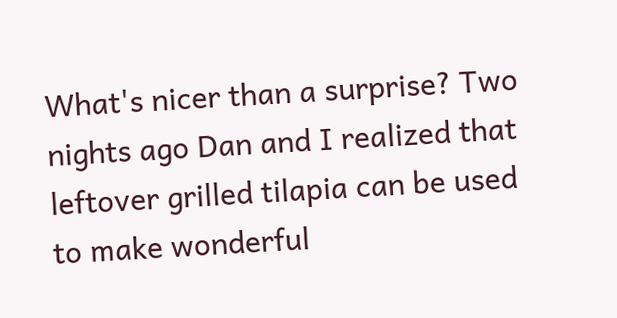What's nicer than a surprise? Two nights ago Dan and I realized that leftover grilled tilapia can be used to make wonderful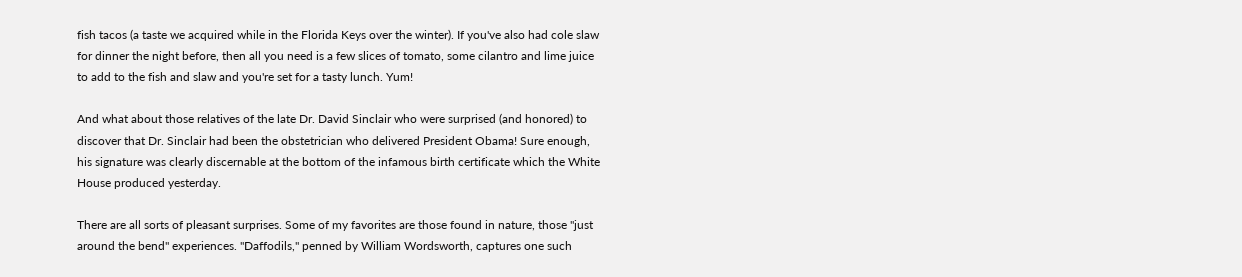fish tacos (a taste we acquired while in the Florida Keys over the winter). If you've also had cole slaw for dinner the night before, then all you need is a few slices of tomato, some cilantro and lime juice to add to the fish and slaw and you're set for a tasty lunch. Yum!

And what about those relatives of the late Dr. David Sinclair who were surprised (and honored) to discover that Dr. Sinclair had been the obstetrician who delivered President Obama! Sure enough, his signature was clearly discernable at the bottom of the infamous birth certificate which the White House produced yesterday.

There are all sorts of pleasant surprises. Some of my favorites are those found in nature, those "just around the bend" experiences. "Daffodils," penned by William Wordsworth, captures one such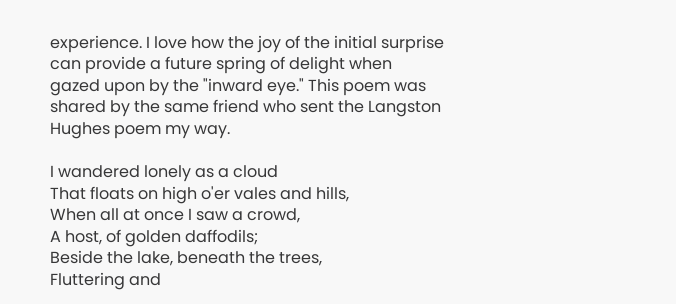experience. I love how the joy of the initial surprise can provide a future spring of delight when gazed upon by the "inward eye." This poem was shared by the same friend who sent the Langston Hughes poem my way.

I wandered lonely as a cloud
That floats on high o'er vales and hills,
When all at once I saw a crowd,
A host, of golden daffodils;
Beside the lake, beneath the trees,
Fluttering and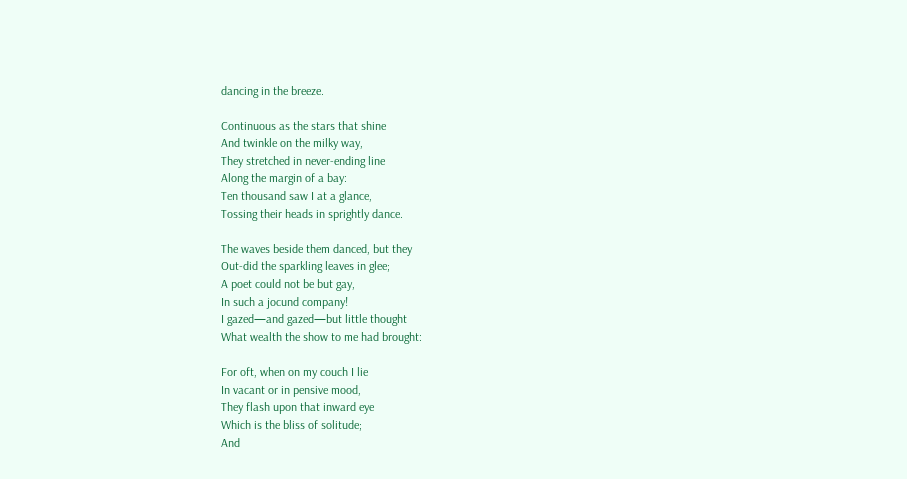dancing in the breeze.

Continuous as the stars that shine
And twinkle on the milky way,
They stretched in never-ending line
Along the margin of a bay:
Ten thousand saw I at a glance,
Tossing their heads in sprightly dance.

The waves beside them danced, but they
Out-did the sparkling leaves in glee;
A poet could not be but gay,
In such a jocund company!
I gazed—and gazed—but little thought
What wealth the show to me had brought:

For oft, when on my couch I lie
In vacant or in pensive mood,
They flash upon that inward eye
Which is the bliss of solitude;
And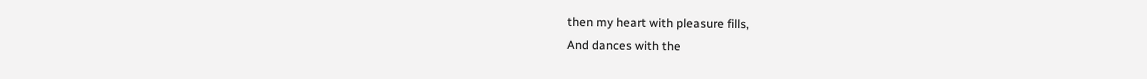then my heart with pleasure fills,
And dances with the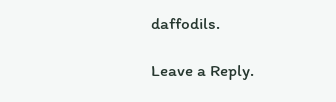daffodils.

Leave a Reply.